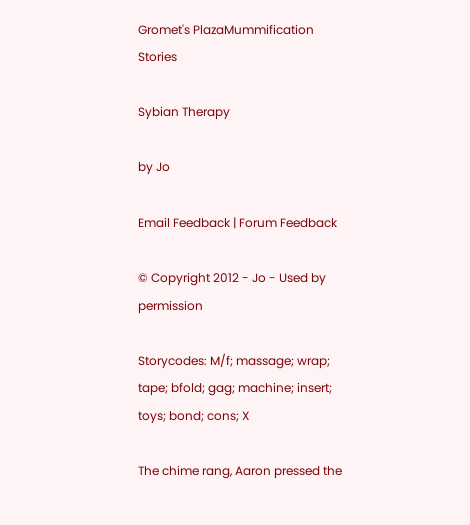Gromet's PlazaMummification Stories

Sybian Therapy

by Jo

Email Feedback | Forum Feedback

© Copyright 2012 - Jo - Used by permission

Storycodes: M/f; massage; wrap; tape; bfold; gag; machine; insert; toys; bond; cons; X

The chime rang, Aaron pressed the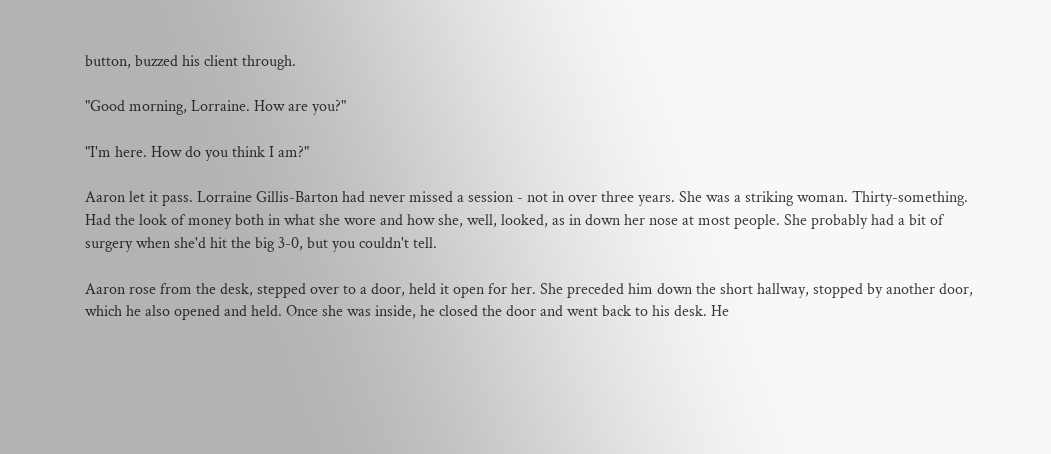button, buzzed his client through.

"Good morning, Lorraine. How are you?"

"I'm here. How do you think I am?"

Aaron let it pass. Lorraine Gillis-Barton had never missed a session - not in over three years. She was a striking woman. Thirty-something. Had the look of money both in what she wore and how she, well, looked, as in down her nose at most people. She probably had a bit of surgery when she'd hit the big 3-0, but you couldn't tell.

Aaron rose from the desk, stepped over to a door, held it open for her. She preceded him down the short hallway, stopped by another door, which he also opened and held. Once she was inside, he closed the door and went back to his desk. He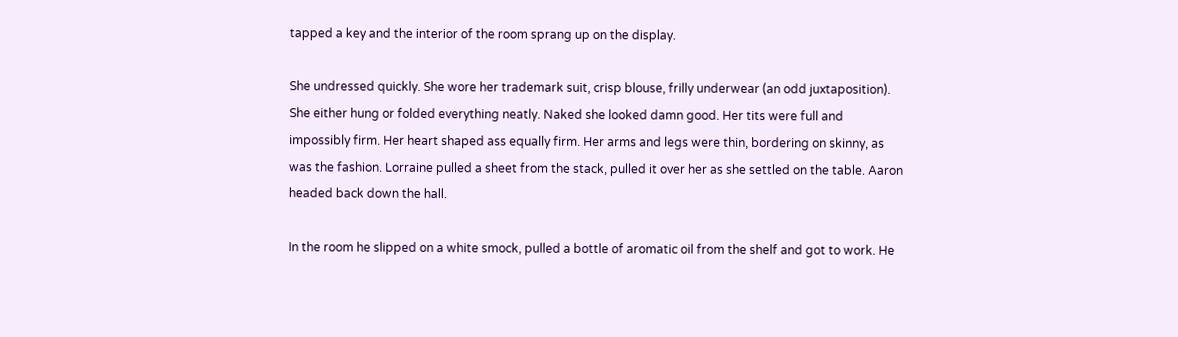tapped a key and the interior of the room sprang up on the display.

She undressed quickly. She wore her trademark suit, crisp blouse, frilly underwear (an odd juxtaposition). She either hung or folded everything neatly. Naked she looked damn good. Her tits were full and impossibly firm. Her heart shaped ass equally firm. Her arms and legs were thin, bordering on skinny, as was the fashion. Lorraine pulled a sheet from the stack, pulled it over her as she settled on the table. Aaron headed back down the hall.

In the room he slipped on a white smock, pulled a bottle of aromatic oil from the shelf and got to work. He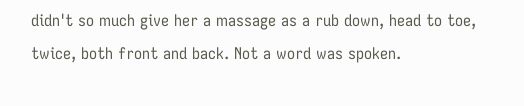didn't so much give her a massage as a rub down, head to toe, twice, both front and back. Not a word was spoken.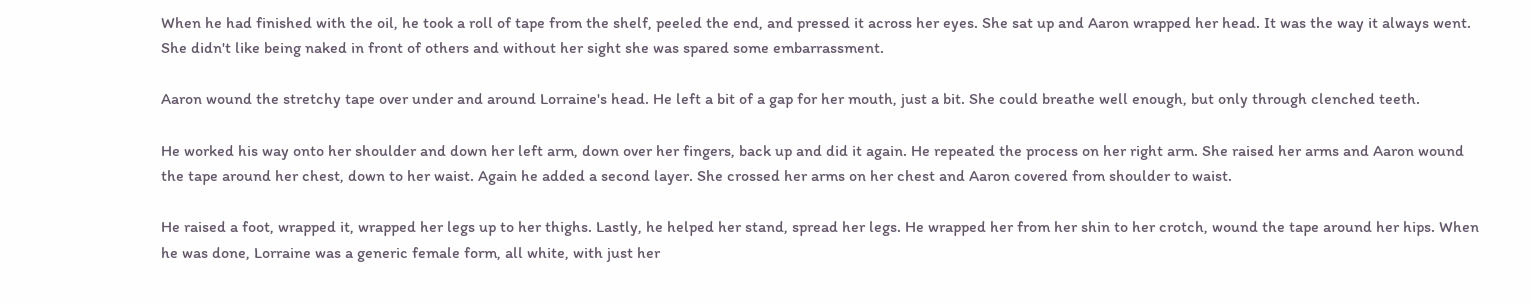When he had finished with the oil, he took a roll of tape from the shelf, peeled the end, and pressed it across her eyes. She sat up and Aaron wrapped her head. It was the way it always went. She didn't like being naked in front of others and without her sight she was spared some embarrassment.

Aaron wound the stretchy tape over under and around Lorraine's head. He left a bit of a gap for her mouth, just a bit. She could breathe well enough, but only through clenched teeth.

He worked his way onto her shoulder and down her left arm, down over her fingers, back up and did it again. He repeated the process on her right arm. She raised her arms and Aaron wound the tape around her chest, down to her waist. Again he added a second layer. She crossed her arms on her chest and Aaron covered from shoulder to waist.

He raised a foot, wrapped it, wrapped her legs up to her thighs. Lastly, he helped her stand, spread her legs. He wrapped her from her shin to her crotch, wound the tape around her hips. When he was done, Lorraine was a generic female form, all white, with just her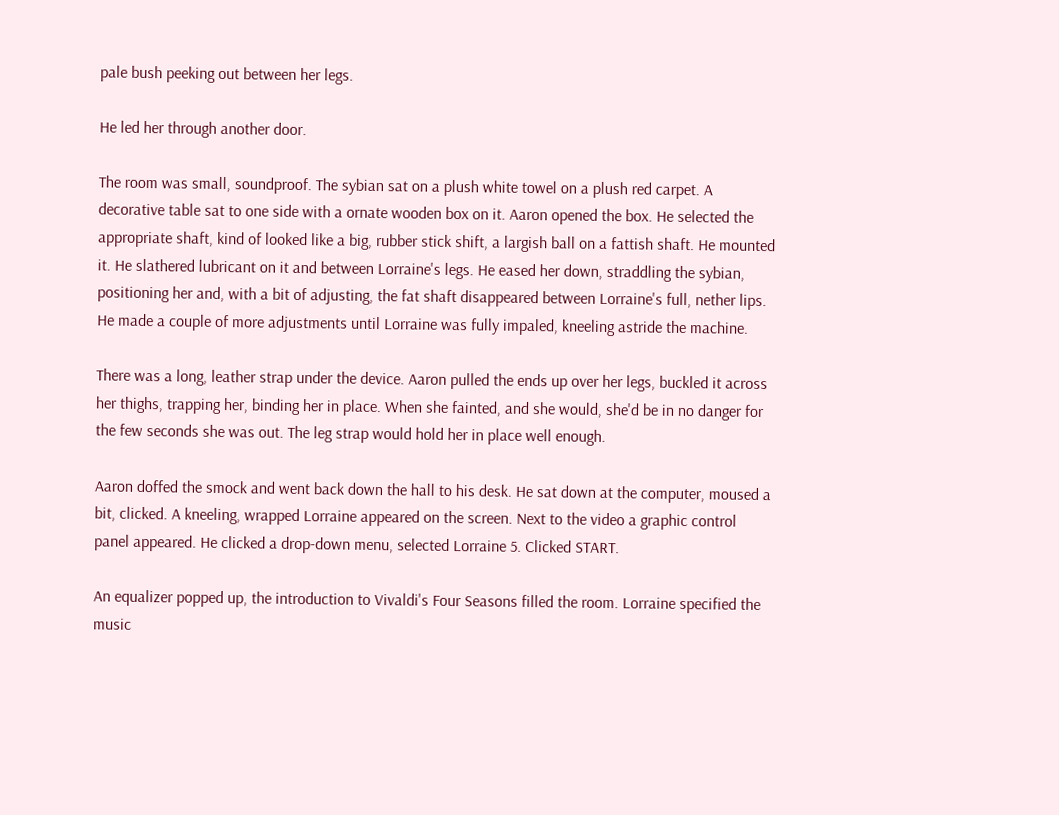pale bush peeking out between her legs.

He led her through another door.

The room was small, soundproof. The sybian sat on a plush white towel on a plush red carpet. A decorative table sat to one side with a ornate wooden box on it. Aaron opened the box. He selected the appropriate shaft, kind of looked like a big, rubber stick shift, a largish ball on a fattish shaft. He mounted it. He slathered lubricant on it and between Lorraine's legs. He eased her down, straddling the sybian, positioning her and, with a bit of adjusting, the fat shaft disappeared between Lorraine's full, nether lips. He made a couple of more adjustments until Lorraine was fully impaled, kneeling astride the machine.

There was a long, leather strap under the device. Aaron pulled the ends up over her legs, buckled it across her thighs, trapping her, binding her in place. When she fainted, and she would, she'd be in no danger for the few seconds she was out. The leg strap would hold her in place well enough.

Aaron doffed the smock and went back down the hall to his desk. He sat down at the computer, moused a bit, clicked. A kneeling, wrapped Lorraine appeared on the screen. Next to the video a graphic control panel appeared. He clicked a drop-down menu, selected Lorraine 5. Clicked START.

An equalizer popped up, the introduction to Vivaldi's Four Seasons filled the room. Lorraine specified the music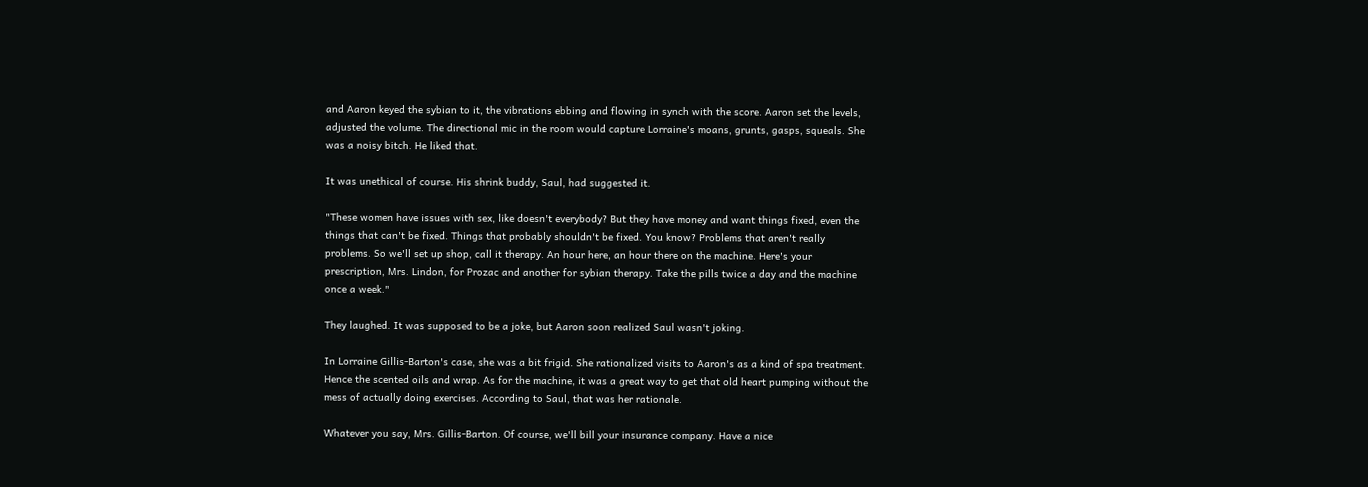and Aaron keyed the sybian to it, the vibrations ebbing and flowing in synch with the score. Aaron set the levels, adjusted the volume. The directional mic in the room would capture Lorraine's moans, grunts, gasps, squeals. She was a noisy bitch. He liked that.

It was unethical of course. His shrink buddy, Saul, had suggested it.

"These women have issues with sex, like doesn't everybody? But they have money and want things fixed, even the things that can't be fixed. Things that probably shouldn't be fixed. You know? Problems that aren't really problems. So we'll set up shop, call it therapy. An hour here, an hour there on the machine. Here's your prescription, Mrs. Lindon, for Prozac and another for sybian therapy. Take the pills twice a day and the machine once a week."

They laughed. It was supposed to be a joke, but Aaron soon realized Saul wasn't joking.

In Lorraine Gillis-Barton's case, she was a bit frigid. She rationalized visits to Aaron's as a kind of spa treatment. Hence the scented oils and wrap. As for the machine, it was a great way to get that old heart pumping without the mess of actually doing exercises. According to Saul, that was her rationale.

Whatever you say, Mrs. Gillis-Barton. Of course, we'll bill your insurance company. Have a nice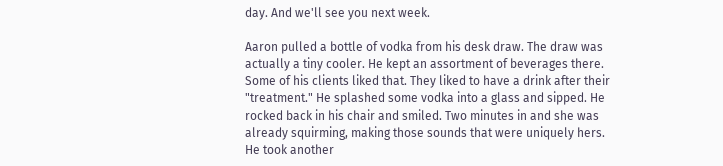day. And we'll see you next week.

Aaron pulled a bottle of vodka from his desk draw. The draw was actually a tiny cooler. He kept an assortment of beverages there. Some of his clients liked that. They liked to have a drink after their "treatment." He splashed some vodka into a glass and sipped. He rocked back in his chair and smiled. Two minutes in and she was already squirming, making those sounds that were uniquely hers. He took another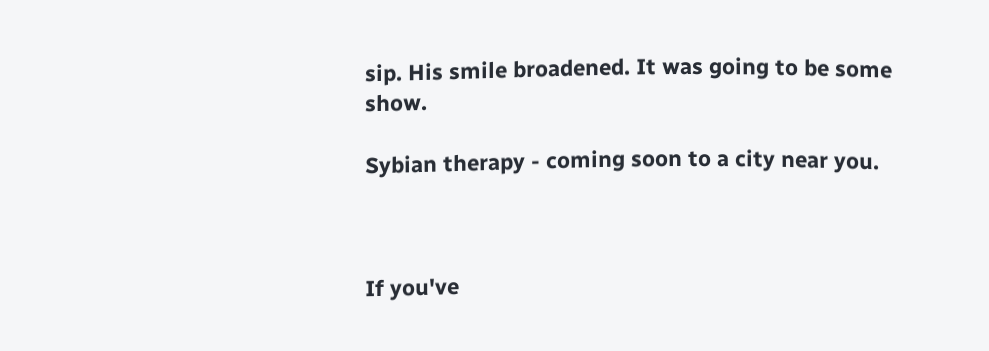sip. His smile broadened. It was going to be some show.

Sybian therapy - coming soon to a city near you.



If you've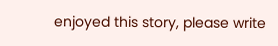enjoyed this story, please write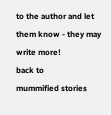to the author and let them know - they may write more!
back to
mummified stories